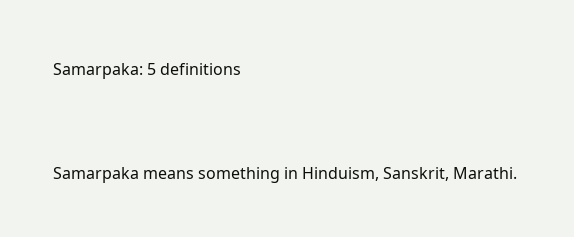Samarpaka: 5 definitions



Samarpaka means something in Hinduism, Sanskrit, Marathi.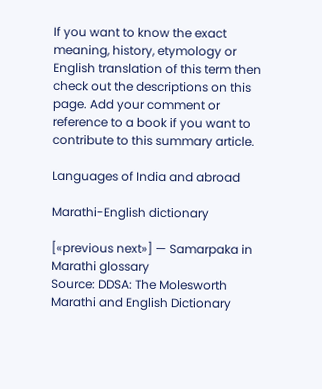If you want to know the exact meaning, history, etymology or English translation of this term then check out the descriptions on this page. Add your comment or reference to a book if you want to contribute to this summary article.

Languages of India and abroad

Marathi-English dictionary

[«previous next»] — Samarpaka in Marathi glossary
Source: DDSA: The Molesworth Marathi and English Dictionary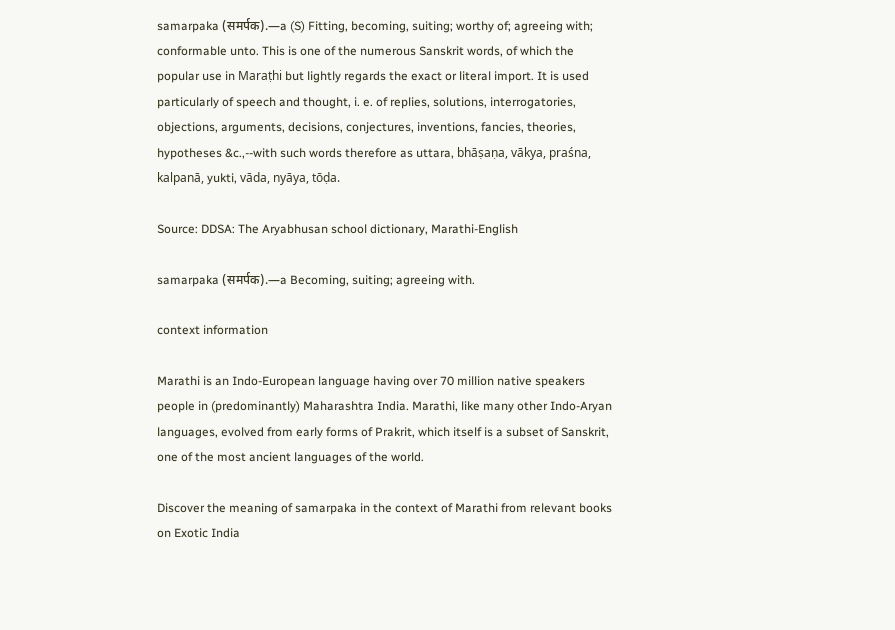samarpaka (समर्पक).—a (S) Fitting, becoming, suiting; worthy of; agreeing with; conformable unto. This is one of the numerous Sanskrit words, of which the popular use in Maraṭhi but lightly regards the exact or literal import. It is used particularly of speech and thought, i. e. of replies, solutions, interrogatories, objections, arguments, decisions, conjectures, inventions, fancies, theories, hypotheses &c.,--with such words therefore as uttara, bhāṣaṇa, vākya, praśna, kalpanā, yukti, vāda, nyāya, tōḍa.

Source: DDSA: The Aryabhusan school dictionary, Marathi-English

samarpaka (समर्पक).—a Becoming, suiting; agreeing with.

context information

Marathi is an Indo-European language having over 70 million native speakers people in (predominantly) Maharashtra India. Marathi, like many other Indo-Aryan languages, evolved from early forms of Prakrit, which itself is a subset of Sanskrit, one of the most ancient languages of the world.

Discover the meaning of samarpaka in the context of Marathi from relevant books on Exotic India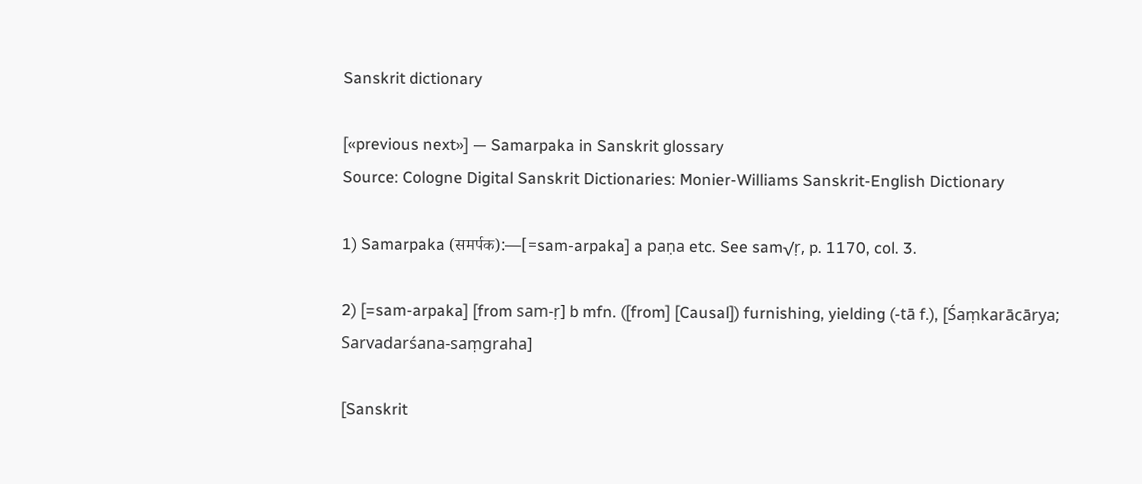Sanskrit dictionary

[«previous next»] — Samarpaka in Sanskrit glossary
Source: Cologne Digital Sanskrit Dictionaries: Monier-Williams Sanskrit-English Dictionary

1) Samarpaka (समर्पक):—[=sam-arpaka] a paṇa etc. See sam√ṛ, p. 1170, col. 3.

2) [=sam-arpaka] [from sam-ṛ] b mfn. ([from] [Causal]) furnishing, yielding (-tā f.), [Śaṃkarācārya; Sarvadarśana-saṃgraha]

[Sanskrit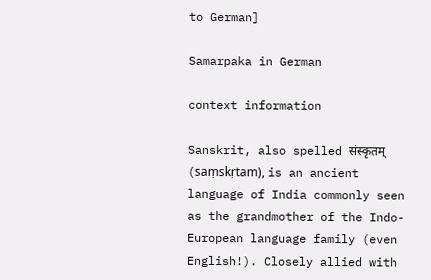to German]

Samarpaka in German

context information

Sanskrit, also spelled संस्कृतम् (saṃskṛtam), is an ancient language of India commonly seen as the grandmother of the Indo-European language family (even English!). Closely allied with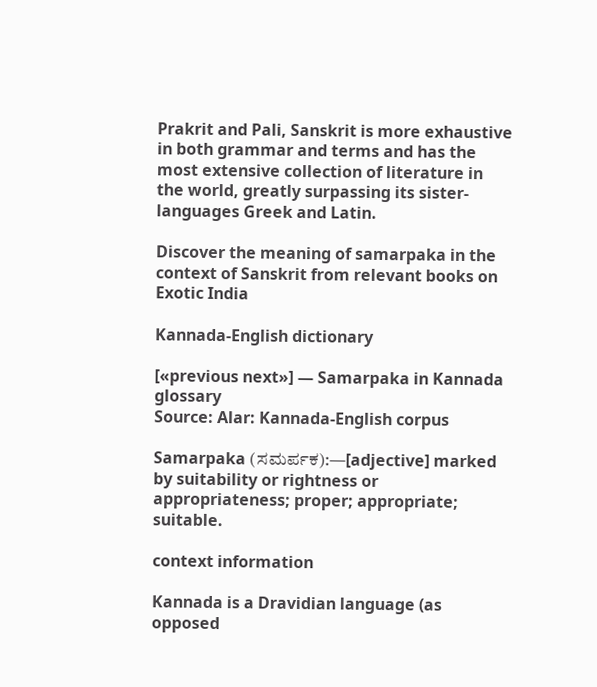Prakrit and Pali, Sanskrit is more exhaustive in both grammar and terms and has the most extensive collection of literature in the world, greatly surpassing its sister-languages Greek and Latin.

Discover the meaning of samarpaka in the context of Sanskrit from relevant books on Exotic India

Kannada-English dictionary

[«previous next»] — Samarpaka in Kannada glossary
Source: Alar: Kannada-English corpus

Samarpaka (ಸಮರ್ಪಕ):—[adjective] marked by suitability or rightness or appropriateness; proper; appropriate; suitable.

context information

Kannada is a Dravidian language (as opposed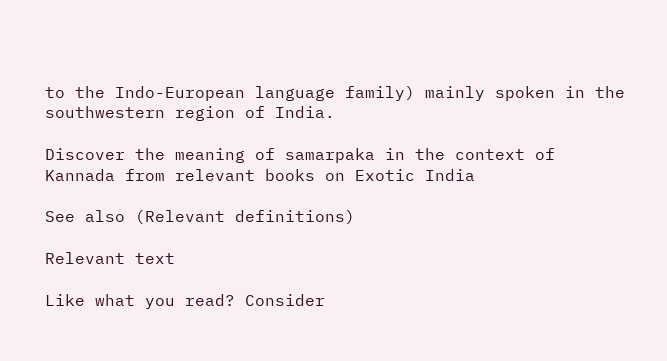to the Indo-European language family) mainly spoken in the southwestern region of India.

Discover the meaning of samarpaka in the context of Kannada from relevant books on Exotic India

See also (Relevant definitions)

Relevant text

Like what you read? Consider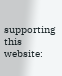supporting this website: